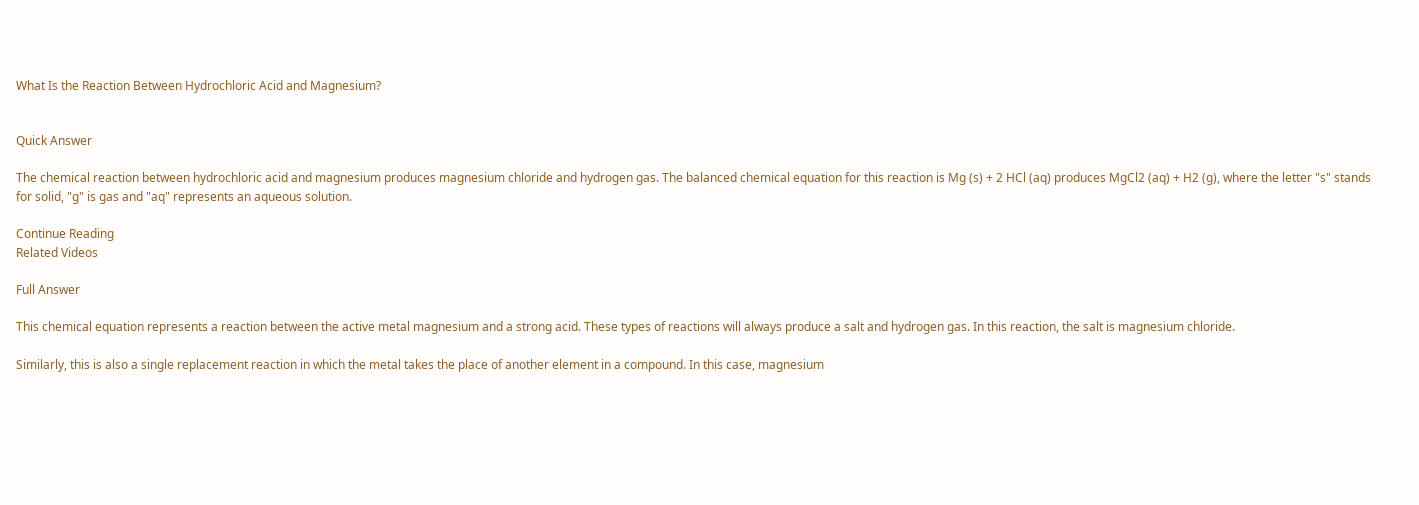What Is the Reaction Between Hydrochloric Acid and Magnesium?


Quick Answer

The chemical reaction between hydrochloric acid and magnesium produces magnesium chloride and hydrogen gas. The balanced chemical equation for this reaction is Mg (s) + 2 HCl (aq) produces MgCl2 (aq) + H2 (g), where the letter "s" stands for solid, "g" is gas and "aq" represents an aqueous solution.

Continue Reading
Related Videos

Full Answer

This chemical equation represents a reaction between the active metal magnesium and a strong acid. These types of reactions will always produce a salt and hydrogen gas. In this reaction, the salt is magnesium chloride.

Similarly, this is also a single replacement reaction in which the metal takes the place of another element in a compound. In this case, magnesium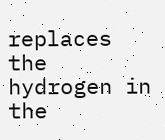replaces the hydrogen in the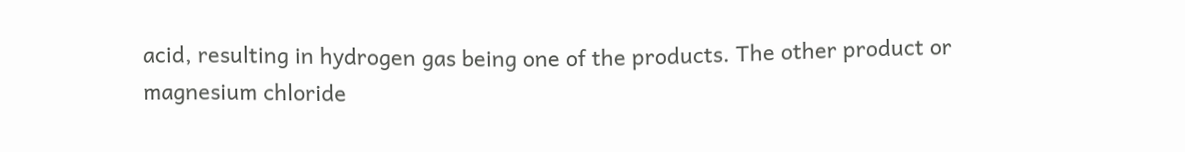acid, resulting in hydrogen gas being one of the products. The other product or magnesium chloride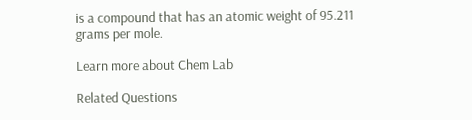is a compound that has an atomic weight of 95.211 grams per mole.

Learn more about Chem Lab

Related Questions